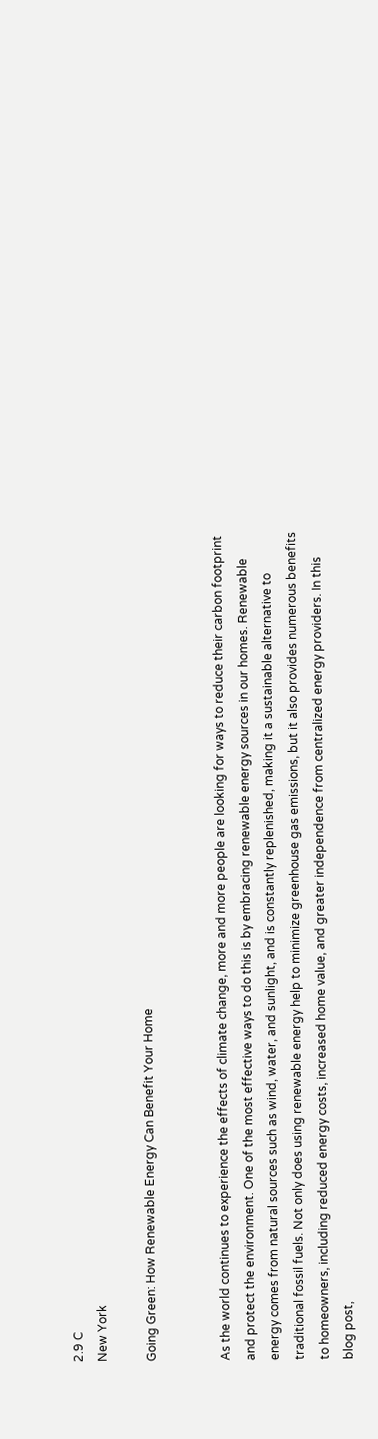2.9 C
New York

Going Green: How Renewable Energy Can Benefit Your Home


As the world continues to experience the effects of climate change, more and more people are looking for ways to reduce their carbon footprint and protect the environment. One of the most effective ways to do this is by embracing renewable energy sources in our homes. Renewable energy comes from natural sources such as wind, water, and sunlight, and is constantly replenished, making it a sustainable alternative to traditional fossil fuels. Not only does using renewable energy help to minimize greenhouse gas emissions, but it also provides numerous benefits to homeowners, including reduced energy costs, increased home value, and greater independence from centralized energy providers. In this blog post,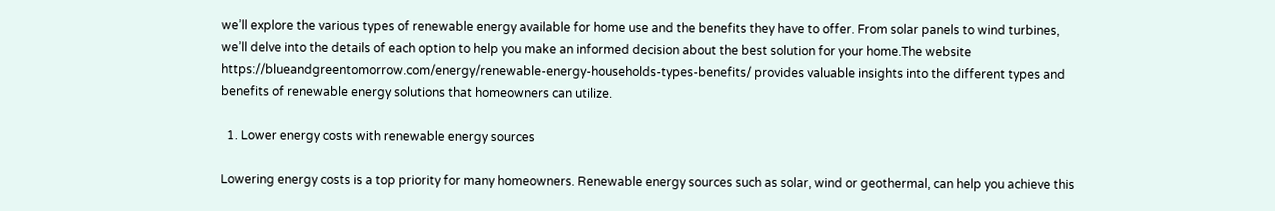we’ll explore the various types of renewable energy available for home use and the benefits they have to offer. From solar panels to wind turbines, we’ll delve into the details of each option to help you make an informed decision about the best solution for your home.The website https://blueandgreentomorrow.com/energy/renewable-energy-households-types-benefits/ provides valuable insights into the different types and benefits of renewable energy solutions that homeowners can utilize.

  1. Lower energy costs with renewable energy sources

Lowering energy costs is a top priority for many homeowners. Renewable energy sources such as solar, wind or geothermal, can help you achieve this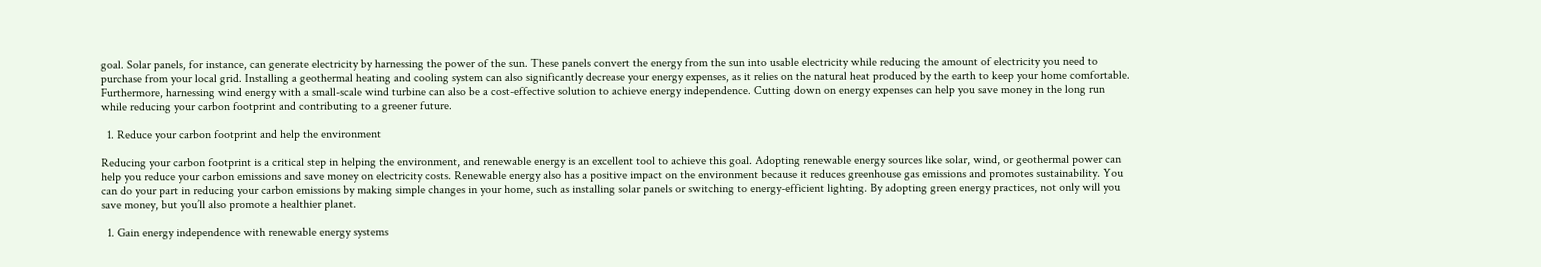goal. Solar panels, for instance, can generate electricity by harnessing the power of the sun. These panels convert the energy from the sun into usable electricity while reducing the amount of electricity you need to purchase from your local grid. Installing a geothermal heating and cooling system can also significantly decrease your energy expenses, as it relies on the natural heat produced by the earth to keep your home comfortable. Furthermore, harnessing wind energy with a small-scale wind turbine can also be a cost-effective solution to achieve energy independence. Cutting down on energy expenses can help you save money in the long run while reducing your carbon footprint and contributing to a greener future.

  1. Reduce your carbon footprint and help the environment

Reducing your carbon footprint is a critical step in helping the environment, and renewable energy is an excellent tool to achieve this goal. Adopting renewable energy sources like solar, wind, or geothermal power can help you reduce your carbon emissions and save money on electricity costs. Renewable energy also has a positive impact on the environment because it reduces greenhouse gas emissions and promotes sustainability. You can do your part in reducing your carbon emissions by making simple changes in your home, such as installing solar panels or switching to energy-efficient lighting. By adopting green energy practices, not only will you save money, but you’ll also promote a healthier planet.

  1. Gain energy independence with renewable energy systems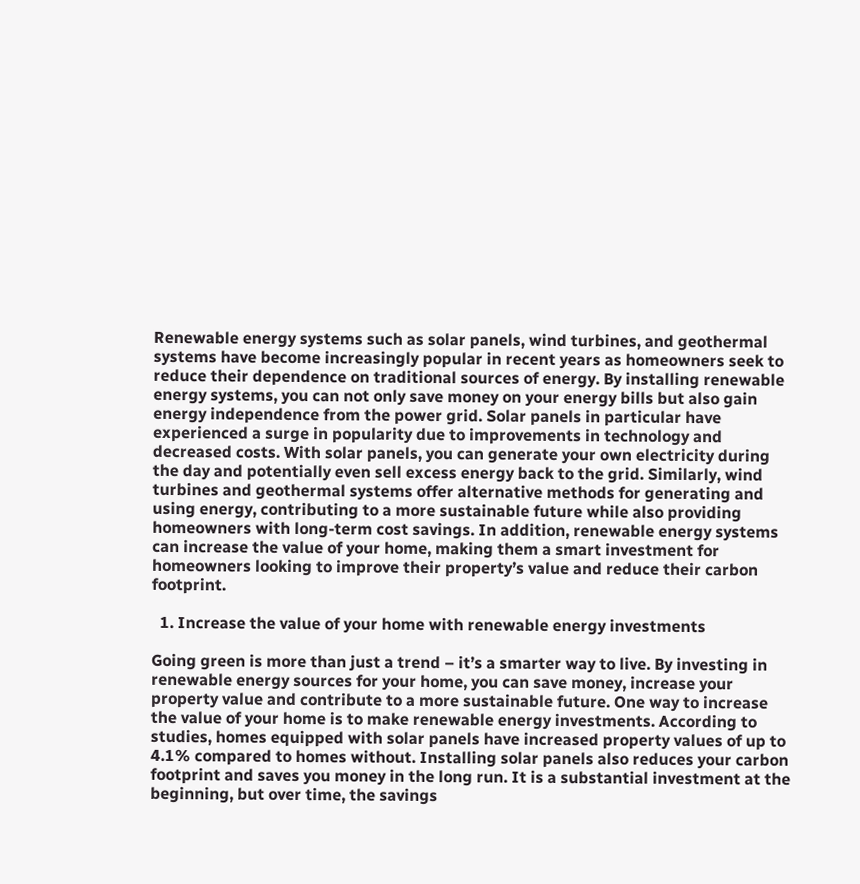Renewable energy systems such as solar panels, wind turbines, and geothermal systems have become increasingly popular in recent years as homeowners seek to reduce their dependence on traditional sources of energy. By installing renewable energy systems, you can not only save money on your energy bills but also gain energy independence from the power grid. Solar panels in particular have experienced a surge in popularity due to improvements in technology and decreased costs. With solar panels, you can generate your own electricity during the day and potentially even sell excess energy back to the grid. Similarly, wind turbines and geothermal systems offer alternative methods for generating and using energy, contributing to a more sustainable future while also providing homeowners with long-term cost savings. In addition, renewable energy systems can increase the value of your home, making them a smart investment for homeowners looking to improve their property’s value and reduce their carbon footprint.

  1. Increase the value of your home with renewable energy investments

Going green is more than just a trend – it’s a smarter way to live. By investing in renewable energy sources for your home, you can save money, increase your property value and contribute to a more sustainable future. One way to increase the value of your home is to make renewable energy investments. According to studies, homes equipped with solar panels have increased property values of up to 4.1% compared to homes without. Installing solar panels also reduces your carbon footprint and saves you money in the long run. It is a substantial investment at the beginning, but over time, the savings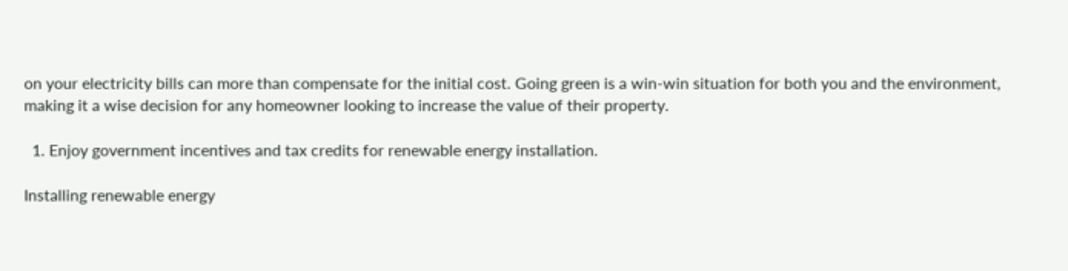on your electricity bills can more than compensate for the initial cost. Going green is a win-win situation for both you and the environment, making it a wise decision for any homeowner looking to increase the value of their property.

  1. Enjoy government incentives and tax credits for renewable energy installation.

Installing renewable energy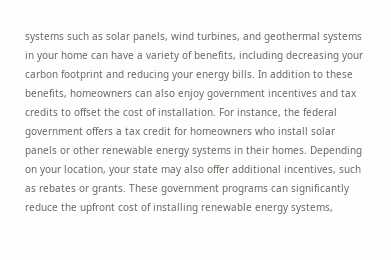systems such as solar panels, wind turbines, and geothermal systems in your home can have a variety of benefits, including decreasing your carbon footprint and reducing your energy bills. In addition to these benefits, homeowners can also enjoy government incentives and tax credits to offset the cost of installation. For instance, the federal government offers a tax credit for homeowners who install solar panels or other renewable energy systems in their homes. Depending on your location, your state may also offer additional incentives, such as rebates or grants. These government programs can significantly reduce the upfront cost of installing renewable energy systems,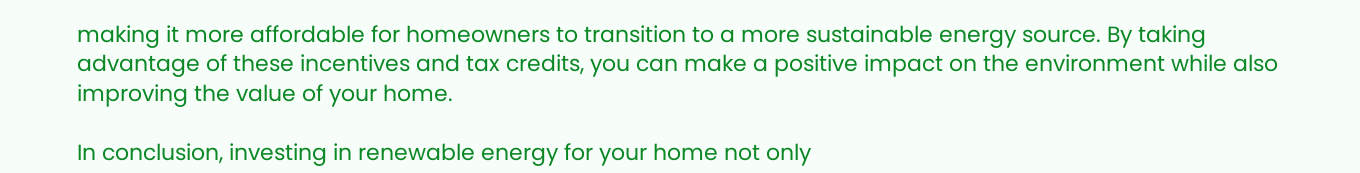making it more affordable for homeowners to transition to a more sustainable energy source. By taking advantage of these incentives and tax credits, you can make a positive impact on the environment while also improving the value of your home.

In conclusion, investing in renewable energy for your home not only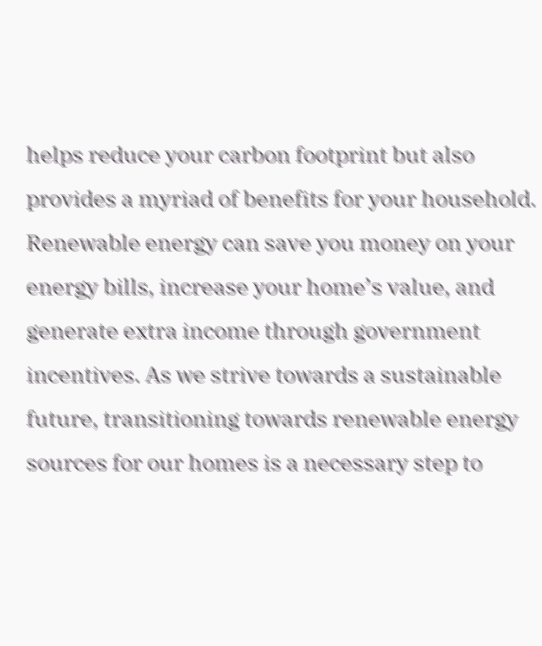helps reduce your carbon footprint but also provides a myriad of benefits for your household. Renewable energy can save you money on your energy bills, increase your home’s value, and generate extra income through government incentives. As we strive towards a sustainable future, transitioning towards renewable energy sources for our homes is a necessary step to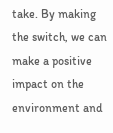take. By making the switch, we can make a positive impact on the environment and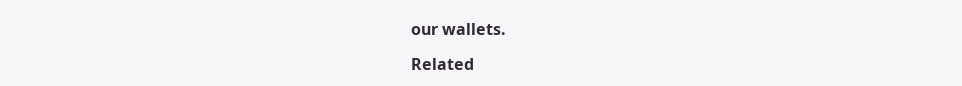our wallets.

Related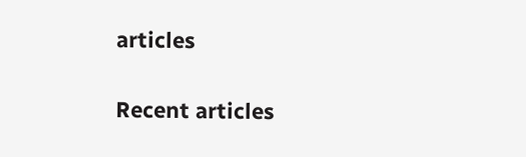articles

Recent articles